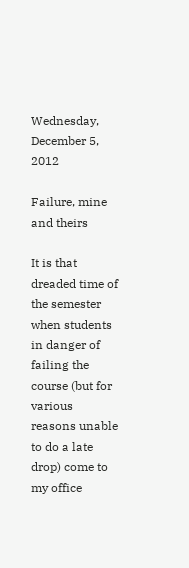Wednesday, December 5, 2012

Failure, mine and theirs

It is that dreaded time of the semester when students in danger of failing the course (but for various reasons unable to do a late drop) come to my office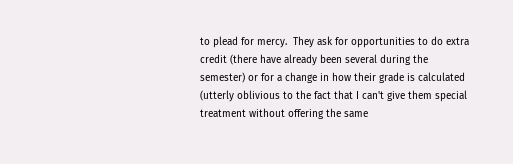to plead for mercy.  They ask for opportunities to do extra credit (there have already been several during the semester) or for a change in how their grade is calculated (utterly oblivious to the fact that I can't give them special treatment without offering the same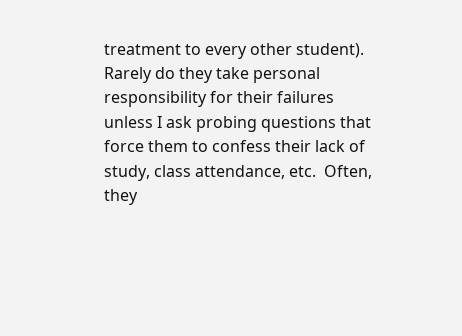treatment to every other student).  Rarely do they take personal responsibility for their failures unless I ask probing questions that force them to confess their lack of study, class attendance, etc.  Often, they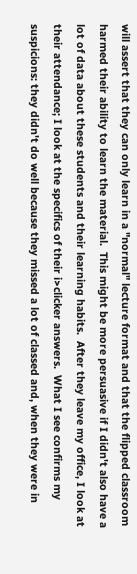will assert that they can only learn in a "normal" lecture format and that the flipped classroom harmed their ability to learn the material.  This might be more persuasive if I didn't also have a lot of data about these students and their learning habits.  After they leave my office, I look at their attendance; I look at the specifics of their i>clicker answers.  What I see confirms my suspicions: they didn't do well because they missed a lot of classed and, when they were in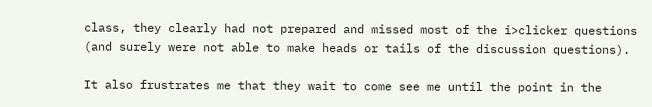class, they clearly had not prepared and missed most of the i>clicker questions (and surely were not able to make heads or tails of the discussion questions).

It also frustrates me that they wait to come see me until the point in the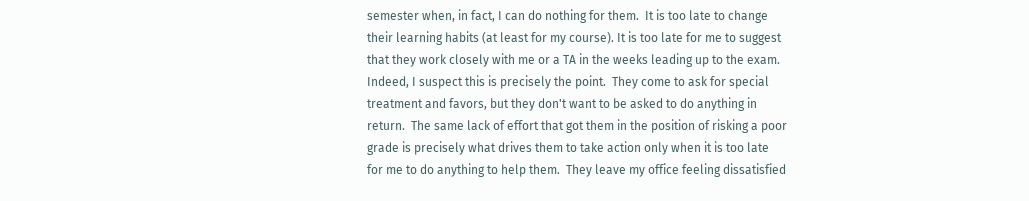semester when, in fact, I can do nothing for them.  It is too late to change their learning habits (at least for my course). It is too late for me to suggest that they work closely with me or a TA in the weeks leading up to the exam.  Indeed, I suspect this is precisely the point.  They come to ask for special treatment and favors, but they don't want to be asked to do anything in return.  The same lack of effort that got them in the position of risking a poor grade is precisely what drives them to take action only when it is too late for me to do anything to help them.  They leave my office feeling dissatisfied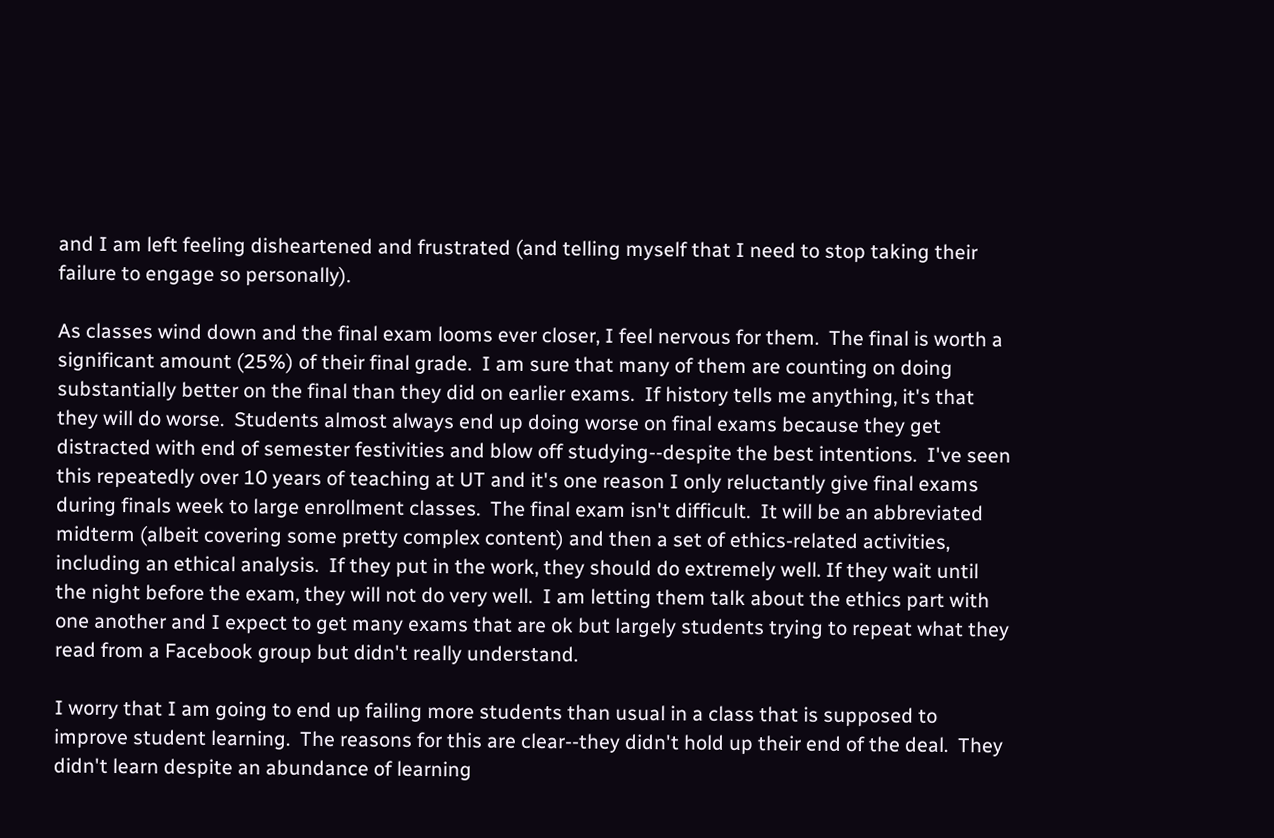and I am left feeling disheartened and frustrated (and telling myself that I need to stop taking their failure to engage so personally).

As classes wind down and the final exam looms ever closer, I feel nervous for them.  The final is worth a significant amount (25%) of their final grade.  I am sure that many of them are counting on doing substantially better on the final than they did on earlier exams.  If history tells me anything, it's that they will do worse.  Students almost always end up doing worse on final exams because they get distracted with end of semester festivities and blow off studying--despite the best intentions.  I've seen this repeatedly over 10 years of teaching at UT and it's one reason I only reluctantly give final exams during finals week to large enrollment classes.  The final exam isn't difficult.  It will be an abbreviated midterm (albeit covering some pretty complex content) and then a set of ethics-related activities, including an ethical analysis.  If they put in the work, they should do extremely well. If they wait until the night before the exam, they will not do very well.  I am letting them talk about the ethics part with one another and I expect to get many exams that are ok but largely students trying to repeat what they read from a Facebook group but didn't really understand.

I worry that I am going to end up failing more students than usual in a class that is supposed to improve student learning.  The reasons for this are clear--they didn't hold up their end of the deal.  They didn't learn despite an abundance of learning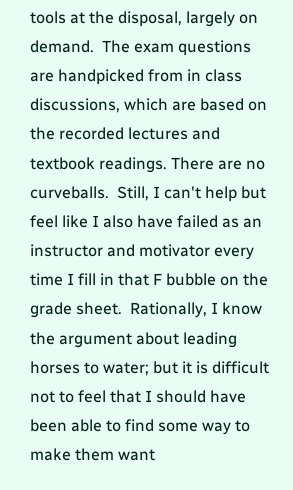tools at the disposal, largely on demand.  The exam questions are handpicked from in class discussions, which are based on the recorded lectures and textbook readings. There are no curveballs.  Still, I can't help but feel like I also have failed as an instructor and motivator every time I fill in that F bubble on the grade sheet.  Rationally, I know the argument about leading horses to water; but it is difficult not to feel that I should have been able to find some way to make them want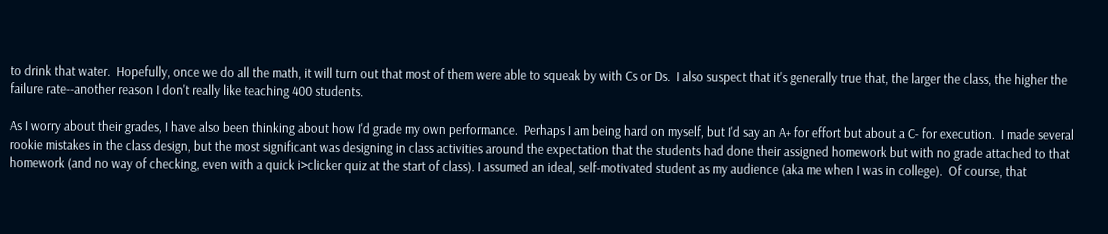to drink that water.  Hopefully, once we do all the math, it will turn out that most of them were able to squeak by with Cs or Ds.  I also suspect that it's generally true that, the larger the class, the higher the failure rate--another reason I don't really like teaching 400 students.

As I worry about their grades, I have also been thinking about how I'd grade my own performance.  Perhaps I am being hard on myself, but I'd say an A+ for effort but about a C- for execution.  I made several rookie mistakes in the class design, but the most significant was designing in class activities around the expectation that the students had done their assigned homework but with no grade attached to that homework (and no way of checking, even with a quick i>clicker quiz at the start of class). I assumed an ideal, self-motivated student as my audience (aka me when I was in college).  Of course, that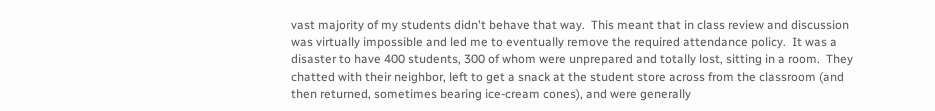vast majority of my students didn't behave that way.  This meant that in class review and discussion was virtually impossible and led me to eventually remove the required attendance policy.  It was a disaster to have 400 students, 300 of whom were unprepared and totally lost, sitting in a room.  They chatted with their neighbor, left to get a snack at the student store across from the classroom (and then returned, sometimes bearing ice-cream cones), and were generally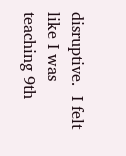disruptive.  I felt like I was teaching 9th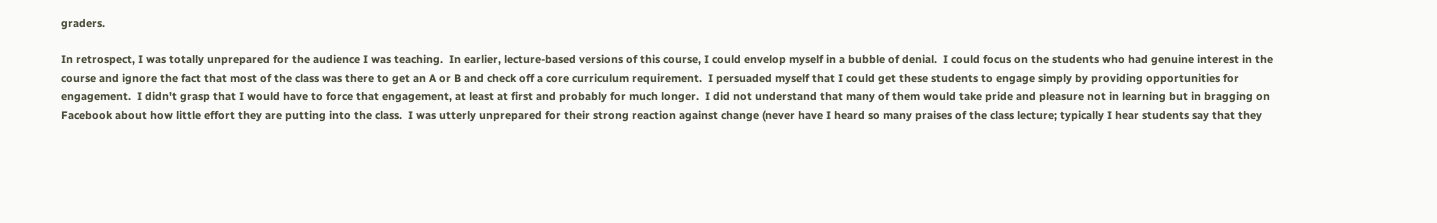graders.

In retrospect, I was totally unprepared for the audience I was teaching.  In earlier, lecture-based versions of this course, I could envelop myself in a bubble of denial.  I could focus on the students who had genuine interest in the course and ignore the fact that most of the class was there to get an A or B and check off a core curriculum requirement.  I persuaded myself that I could get these students to engage simply by providing opportunities for engagement.  I didn't grasp that I would have to force that engagement, at least at first and probably for much longer.  I did not understand that many of them would take pride and pleasure not in learning but in bragging on Facebook about how little effort they are putting into the class.  I was utterly unprepared for their strong reaction against change (never have I heard so many praises of the class lecture; typically I hear students say that they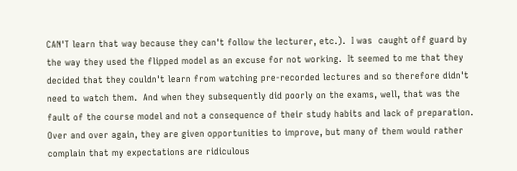CAN'T learn that way because they can't follow the lecturer, etc.).  I was  caught off guard by the way they used the flipped model as an excuse for not working.  It seemed to me that they decided that they couldn't learn from watching pre-recorded lectures and so therefore didn't need to watch them.  And when they subsequently did poorly on the exams, well, that was the fault of the course model and not a consequence of their study habits and lack of preparation. Over and over again, they are given opportunities to improve, but many of them would rather complain that my expectations are ridiculous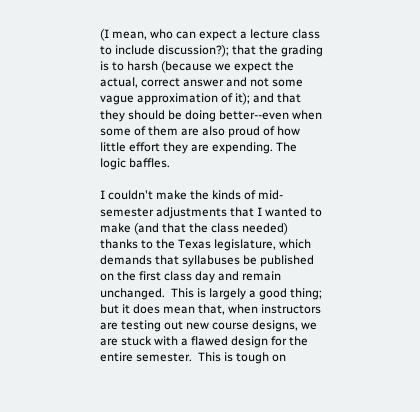(I mean, who can expect a lecture class to include discussion?); that the grading is to harsh (because we expect the actual, correct answer and not some vague approximation of it); and that they should be doing better--even when some of them are also proud of how little effort they are expending. The logic baffles.

I couldn't make the kinds of mid-semester adjustments that I wanted to make (and that the class needed) thanks to the Texas legislature, which demands that syllabuses be published on the first class day and remain unchanged.  This is largely a good thing; but it does mean that, when instructors are testing out new course designs, we are stuck with a flawed design for the entire semester.  This is tough on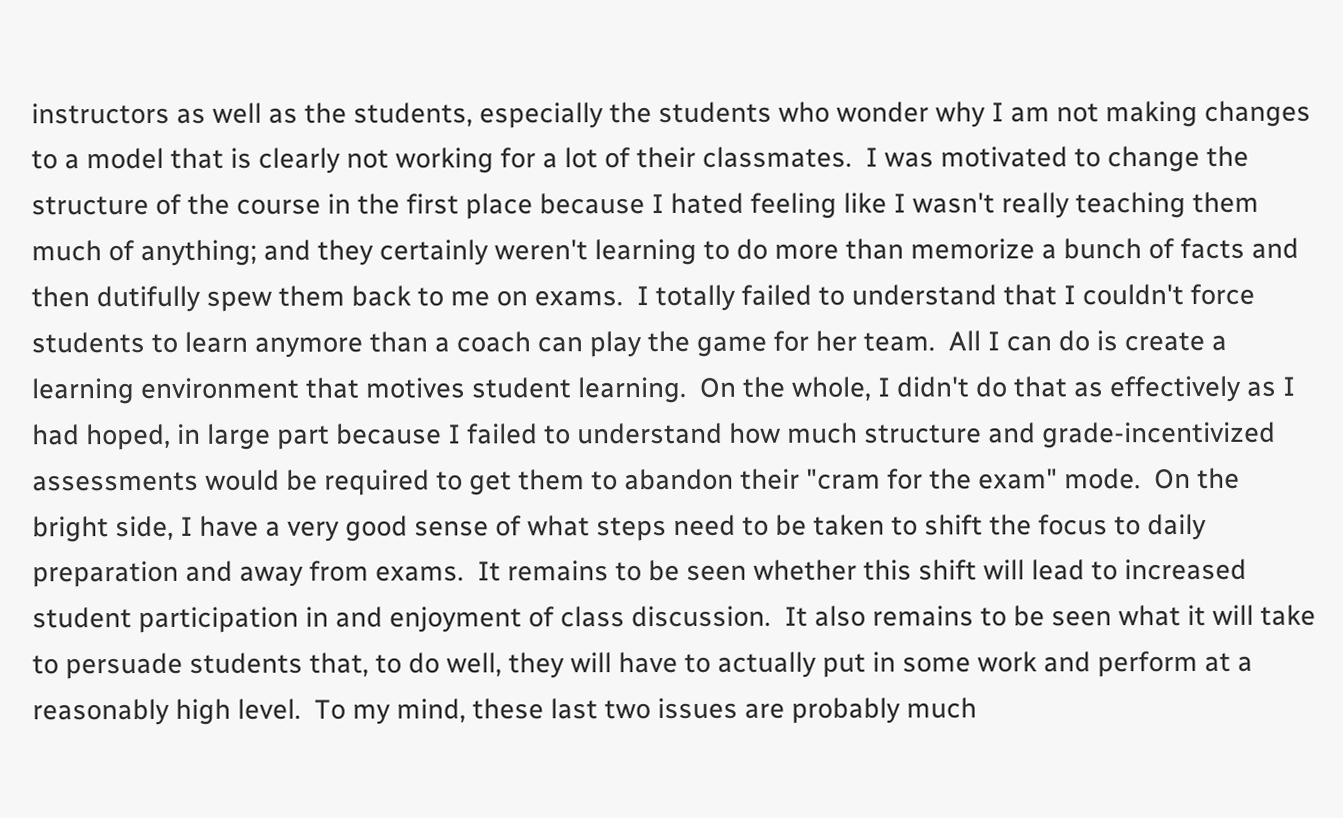instructors as well as the students, especially the students who wonder why I am not making changes to a model that is clearly not working for a lot of their classmates.  I was motivated to change the structure of the course in the first place because I hated feeling like I wasn't really teaching them much of anything; and they certainly weren't learning to do more than memorize a bunch of facts and then dutifully spew them back to me on exams.  I totally failed to understand that I couldn't force students to learn anymore than a coach can play the game for her team.  All I can do is create a learning environment that motives student learning.  On the whole, I didn't do that as effectively as I had hoped, in large part because I failed to understand how much structure and grade-incentivized assessments would be required to get them to abandon their "cram for the exam" mode.  On the bright side, I have a very good sense of what steps need to be taken to shift the focus to daily preparation and away from exams.  It remains to be seen whether this shift will lead to increased student participation in and enjoyment of class discussion.  It also remains to be seen what it will take to persuade students that, to do well, they will have to actually put in some work and perform at a reasonably high level.  To my mind, these last two issues are probably much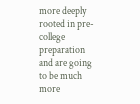more deeply rooted in pre-college preparation and are going to be much more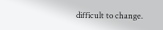difficult to change.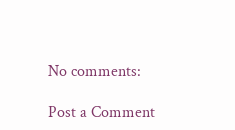No comments:

Post a Comment